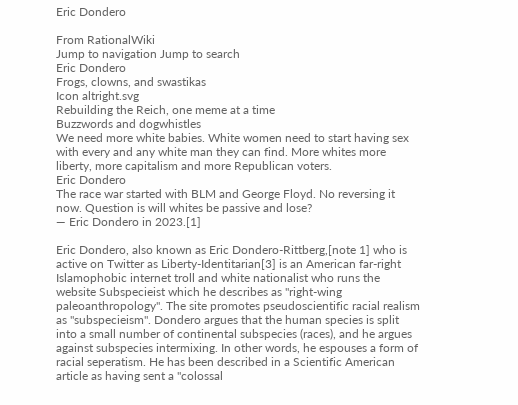Eric Dondero

From RationalWiki
Jump to navigation Jump to search
Eric Dondero
Frogs, clowns, and swastikas
Icon altright.svg
Rebuilding the Reich, one meme at a time
Buzzwords and dogwhistles
We need more white babies. White women need to start having sex with every and any white man they can find. More whites more liberty, more capitalism and more Republican voters.
Eric Dondero
The race war started with BLM and George Floyd. No reversing it now. Question is will whites be passive and lose?
— Eric Dondero in 2023.[1]

Eric Dondero, also known as Eric Dondero-Rittberg,[note 1] who is active on Twitter as Liberty-Identitarian[3] is an American far-right Islamophobic internet troll and white nationalist who runs the website Subspecieist which he describes as "right-wing paleoanthropology". The site promotes pseudoscientific racial realism as "subspecieism". Dondero argues that the human species is split into a small number of continental subspecies (races), and he argues against subspecies intermixing. In other words, he espouses a form of racial seperatism. He has been described in a Scientific American article as having sent a "colossal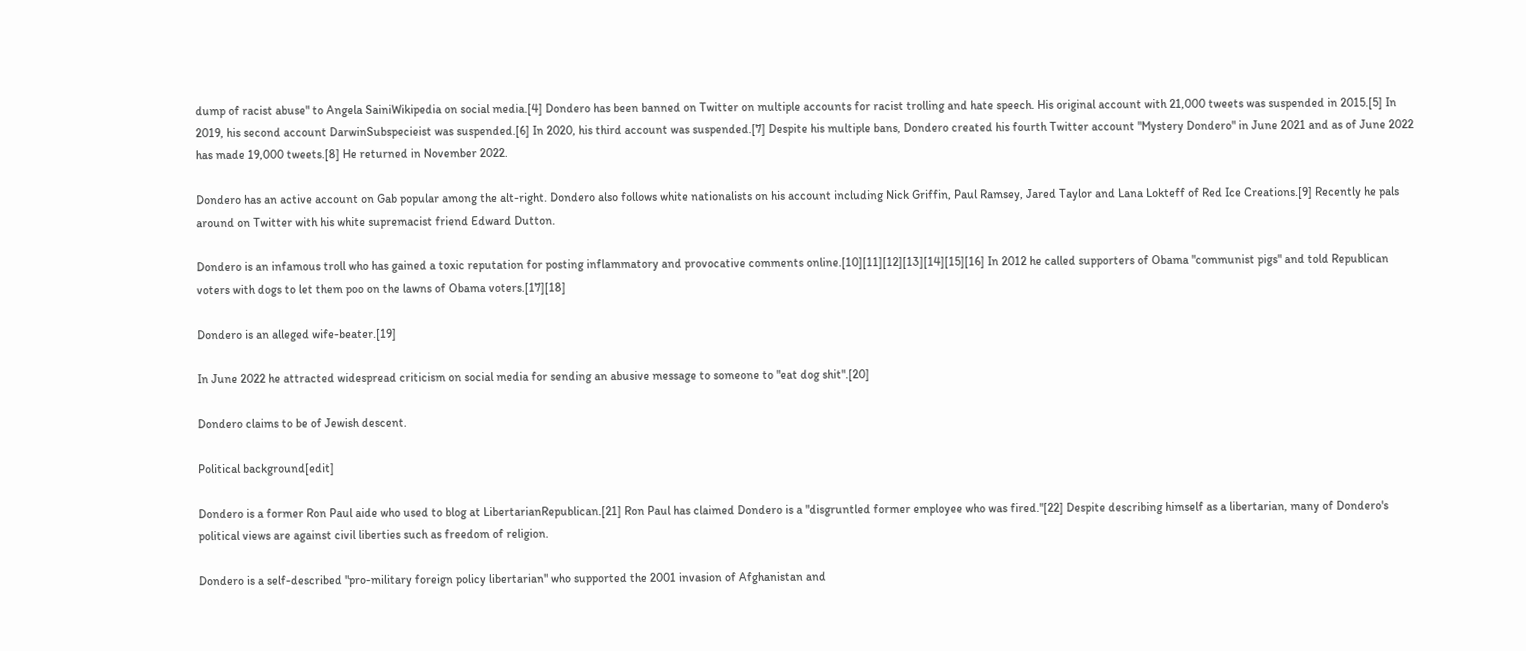dump of racist abuse" to Angela SainiWikipedia on social media.[4] Dondero has been banned on Twitter on multiple accounts for racist trolling and hate speech. His original account with 21,000 tweets was suspended in 2015.[5] In 2019, his second account DarwinSubspecieist was suspended.[6] In 2020, his third account was suspended.[7] Despite his multiple bans, Dondero created his fourth Twitter account "Mystery Dondero" in June 2021 and as of June 2022 has made 19,000 tweets.[8] He returned in November 2022.

Dondero has an active account on Gab popular among the alt-right. Dondero also follows white nationalists on his account including Nick Griffin, Paul Ramsey, Jared Taylor and Lana Lokteff of Red Ice Creations.[9] Recently he pals around on Twitter with his white supremacist friend Edward Dutton.

Dondero is an infamous troll who has gained a toxic reputation for posting inflammatory and provocative comments online.[10][11][12][13][14][15][16] In 2012 he called supporters of Obama "communist pigs" and told Republican voters with dogs to let them poo on the lawns of Obama voters.[17][18]

Dondero is an alleged wife-beater.[19]

In June 2022 he attracted widespread criticism on social media for sending an abusive message to someone to "eat dog shit".[20]

Dondero claims to be of Jewish descent.

Political background[edit]

Dondero is a former Ron Paul aide who used to blog at LibertarianRepublican.[21] Ron Paul has claimed Dondero is a "disgruntled former employee who was fired."[22] Despite describing himself as a libertarian, many of Dondero's political views are against civil liberties such as freedom of religion.

Dondero is a self-described "pro-military foreign policy libertarian" who supported the 2001 invasion of Afghanistan and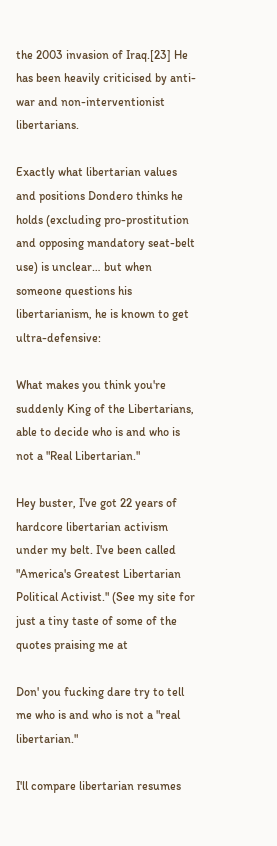the 2003 invasion of Iraq.[23] He has been heavily criticised by anti-war and non-interventionist libertarians.

Exactly what libertarian values and positions Dondero thinks he holds (excluding pro-prostitution and opposing mandatory seat-belt use) is unclear… but when someone questions his libertarianism, he is known to get ultra-defensive:

What makes you think you're suddenly King of the Libertarians, able to decide who is and who is not a "Real Libertarian."

Hey buster, I've got 22 years of hardcore libertarian activism under my belt. I've been called "America's Greatest Libertarian Political Activist." (See my site for just a tiny taste of some of the quotes praising me at

Don' you fucking dare try to tell me who is and who is not a "real libertarian."

I'll compare libertarian resumes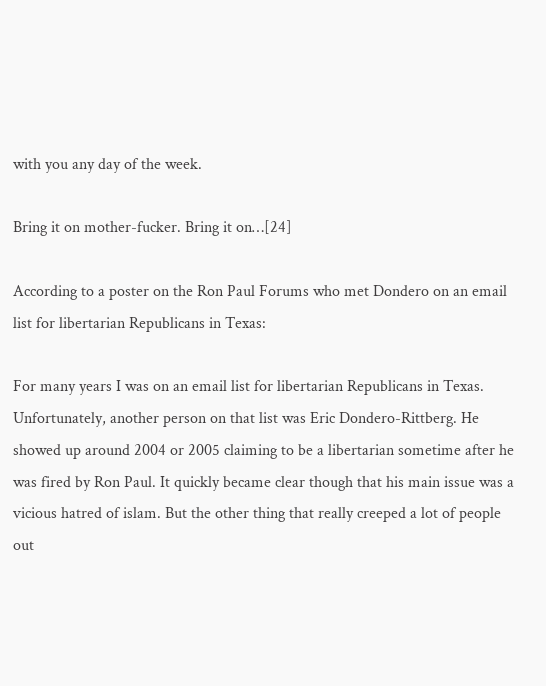with you any day of the week.

Bring it on mother-fucker. Bring it on…[24]

According to a poster on the Ron Paul Forums who met Dondero on an email list for libertarian Republicans in Texas:

For many years I was on an email list for libertarian Republicans in Texas. Unfortunately, another person on that list was Eric Dondero-Rittberg. He showed up around 2004 or 2005 claiming to be a libertarian sometime after he was fired by Ron Paul. It quickly became clear though that his main issue was a vicious hatred of islam. But the other thing that really creeped a lot of people out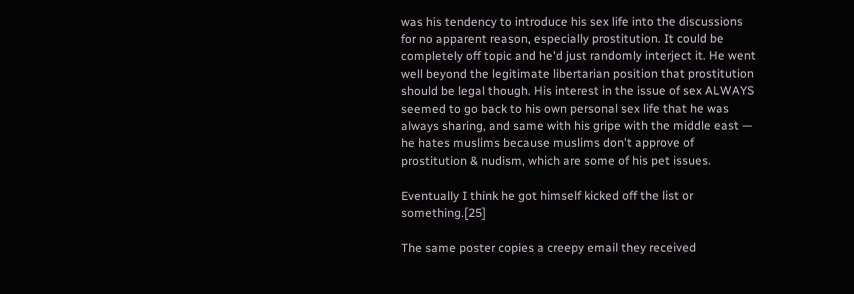was his tendency to introduce his sex life into the discussions for no apparent reason, especially prostitution. It could be completely off topic and he'd just randomly interject it. He went well beyond the legitimate libertarian position that prostitution should be legal though. His interest in the issue of sex ALWAYS seemed to go back to his own personal sex life that he was always sharing, and same with his gripe with the middle east — he hates muslims because muslims don't approve of prostitution & nudism, which are some of his pet issues.

Eventually I think he got himself kicked off the list or something.[25]

The same poster copies a creepy email they received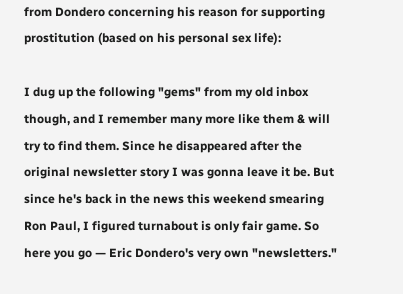from Dondero concerning his reason for supporting prostitution (based on his personal sex life):

I dug up the following "gems" from my old inbox though, and I remember many more like them & will try to find them. Since he disappeared after the original newsletter story I was gonna leave it be. But since he's back in the news this weekend smearing Ron Paul, I figured turnabout is only fair game. So here you go — Eric Dondero's very own "newsletters."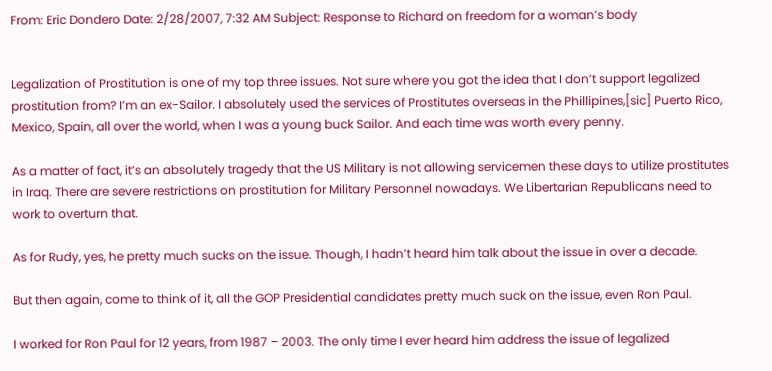From: Eric Dondero Date: 2/28/2007, 7:32 AM Subject: Response to Richard on freedom for a woman’s body


Legalization of Prostitution is one of my top three issues. Not sure where you got the idea that I don’t support legalized prostitution from? I’m an ex-Sailor. I absolutely used the services of Prostitutes overseas in the Phillipines,[sic] Puerto Rico, Mexico, Spain, all over the world, when I was a young buck Sailor. And each time was worth every penny.

As a matter of fact, it’s an absolutely tragedy that the US Military is not allowing servicemen these days to utilize prostitutes in Iraq. There are severe restrictions on prostitution for Military Personnel nowadays. We Libertarian Republicans need to work to overturn that.

As for Rudy, yes, he pretty much sucks on the issue. Though, I hadn’t heard him talk about the issue in over a decade.

But then again, come to think of it, all the GOP Presidential candidates pretty much suck on the issue, even Ron Paul.

I worked for Ron Paul for 12 years, from 1987 – 2003. The only time I ever heard him address the issue of legalized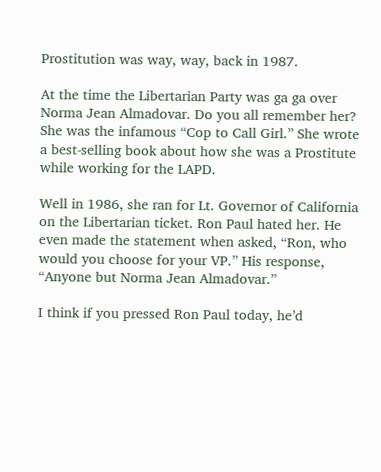Prostitution was way, way, back in 1987.

At the time the Libertarian Party was ga ga over Norma Jean Almadovar. Do you all remember her? She was the infamous “Cop to Call Girl.” She wrote a best-selling book about how she was a Prostitute while working for the LAPD.

Well in 1986, she ran for Lt. Governor of California on the Libertarian ticket. Ron Paul hated her. He even made the statement when asked, “Ron, who would you choose for your VP.” His response, “Anyone but Norma Jean Almadovar.”

I think if you pressed Ron Paul today, he’d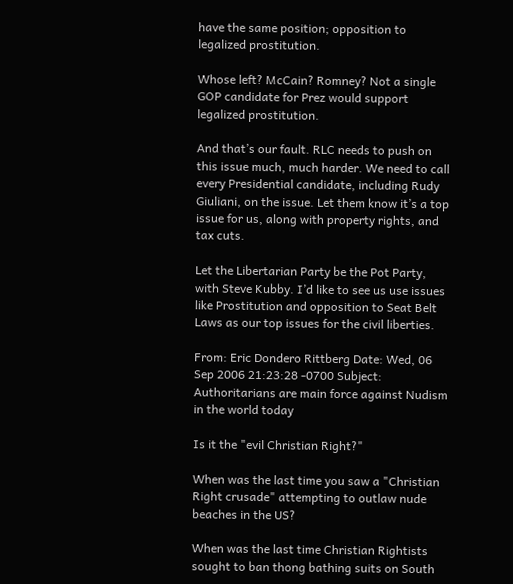have the same position; opposition to legalized prostitution.

Whose left? McCain? Romney? Not a single GOP candidate for Prez would support legalized prostitution.

And that’s our fault. RLC needs to push on this issue much, much harder. We need to call every Presidential candidate, including Rudy Giuliani, on the issue. Let them know it’s a top issue for us, along with property rights, and tax cuts.

Let the Libertarian Party be the Pot Party, with Steve Kubby. I’d like to see us use issues like Prostitution and opposition to Seat Belt Laws as our top issues for the civil liberties.

From: Eric Dondero Rittberg Date: Wed, 06 Sep 2006 21:23:28 -0700 Subject: Authoritarians are main force against Nudism in the world today

Is it the "evil Christian Right?"

When was the last time you saw a "Christian Right crusade" attempting to outlaw nude beaches in the US?

When was the last time Christian Rightists sought to ban thong bathing suits on South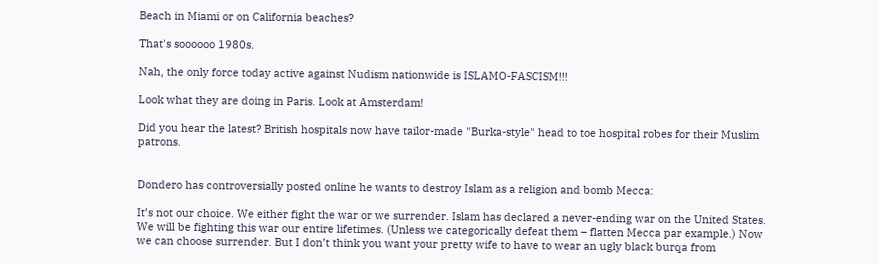Beach in Miami or on California beaches?

That's soooooo 1980s.

Nah, the only force today active against Nudism nationwide is ISLAMO-FASCISM!!!

Look what they are doing in Paris. Look at Amsterdam!

Did you hear the latest? British hospitals now have tailor-made "Burka-style" head to toe hospital robes for their Muslim patrons.


Dondero has controversially posted online he wants to destroy Islam as a religion and bomb Mecca:

It’s not our choice. We either fight the war or we surrender. Islam has declared a never-ending war on the United States. We will be fighting this war our entire lifetimes. (Unless we categorically defeat them – flatten Mecca par example.) Now we can choose surrender. But I don’t think you want your pretty wife to have to wear an ugly black burqa from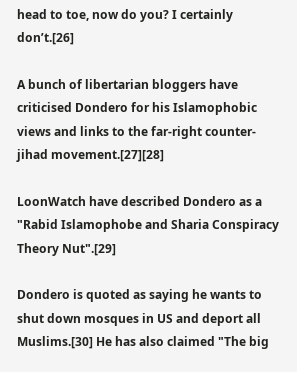head to toe, now do you? I certainly don’t.[26]

A bunch of libertarian bloggers have criticised Dondero for his Islamophobic views and links to the far-right counter-jihad movement.[27][28]

LoonWatch have described Dondero as a "Rabid Islamophobe and Sharia Conspiracy Theory Nut".[29]

Dondero is quoted as saying he wants to shut down mosques in US and deport all Muslims.[30] He has also claimed "The big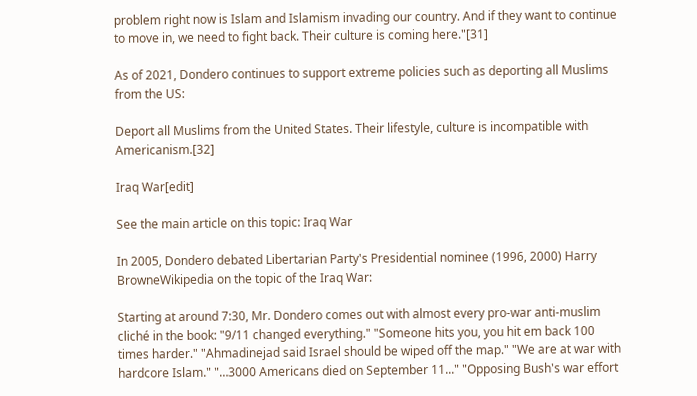problem right now is Islam and Islamism invading our country. And if they want to continue to move in, we need to fight back. Their culture is coming here."[31]

As of 2021, Dondero continues to support extreme policies such as deporting all Muslims from the US:

Deport all Muslims from the United States. Their lifestyle, culture is incompatible with Americanism.[32]

Iraq War[edit]

See the main article on this topic: Iraq War

In 2005, Dondero debated Libertarian Party's Presidential nominee (1996, 2000) Harry BrowneWikipedia on the topic of the Iraq War:

Starting at around 7:30, Mr. Dondero comes out with almost every pro-war anti-muslim cliché in the book: "9/11 changed everything." "Someone hits you, you hit em back 100 times harder." "Ahmadinejad said Israel should be wiped off the map." "We are at war with hardcore Islam." "…3000 Americans died on September 11..." "Opposing Bush's war effort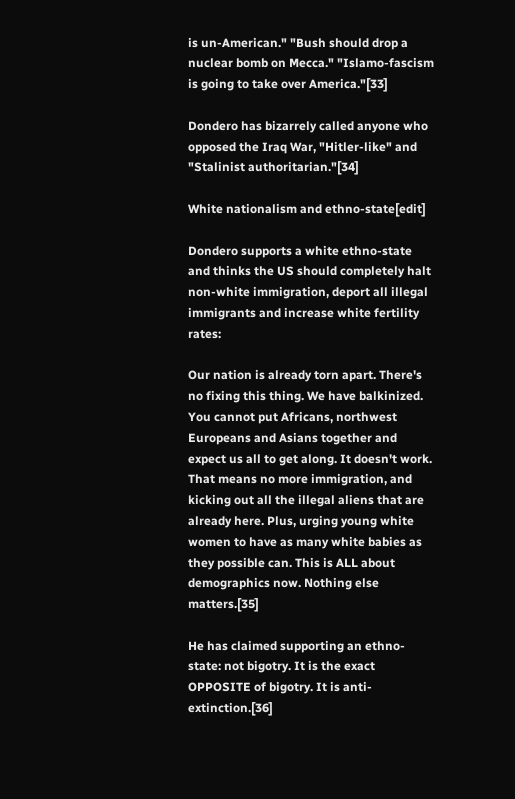is un-American." "Bush should drop a nuclear bomb on Mecca." "Islamo-fascism is going to take over America."[33]

Dondero has bizarrely called anyone who opposed the Iraq War, "Hitler-like" and "Stalinist authoritarian."[34]

White nationalism and ethno-state[edit]

Dondero supports a white ethno-state and thinks the US should completely halt non-white immigration, deport all illegal immigrants and increase white fertility rates:

Our nation is already torn apart. There's no fixing this thing. We have balkinized. You cannot put Africans, northwest Europeans and Asians together and expect us all to get along. It doesn't work. That means no more immigration, and kicking out all the illegal aliens that are already here. Plus, urging young white women to have as many white babies as they possible can. This is ALL about demographics now. Nothing else matters.[35]

He has claimed supporting an ethno-state: not bigotry. It is the exact OPPOSITE of bigotry. It is anti-extinction.[36]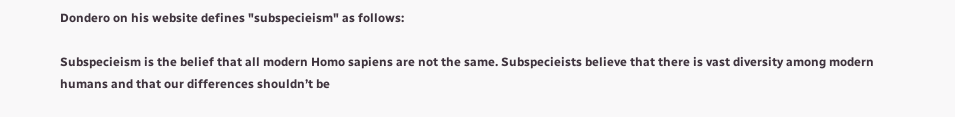Dondero on his website defines "subspecieism" as follows:

Subspecieism is the belief that all modern Homo sapiens are not the same. Subspecieists believe that there is vast diversity among modern humans and that our differences shouldn’t be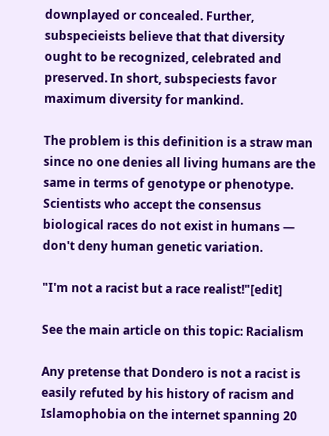downplayed or concealed. Further, subspecieists believe that that diversity ought to be recognized, celebrated and preserved. In short, subspeciests favor maximum diversity for mankind.

The problem is this definition is a straw man since no one denies all living humans are the same in terms of genotype or phenotype. Scientists who accept the consensus biological races do not exist in humans — don't deny human genetic variation.

"I'm not a racist but a race realist!"[edit]

See the main article on this topic: Racialism

Any pretense that Dondero is not a racist is easily refuted by his history of racism and Islamophobia on the internet spanning 20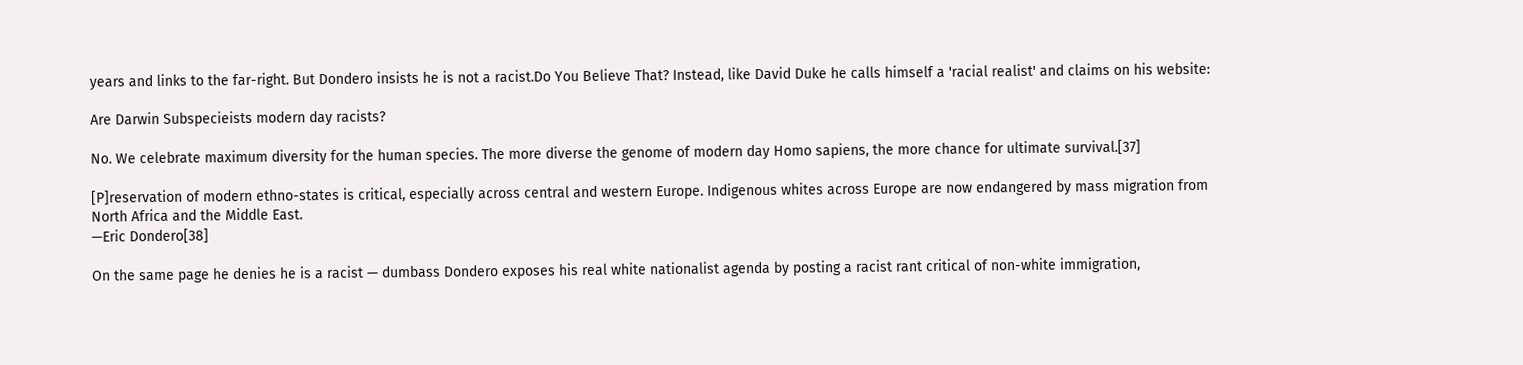years and links to the far-right. But Dondero insists he is not a racist.Do You Believe That? Instead, like David Duke he calls himself a 'racial realist' and claims on his website:

Are Darwin Subspecieists modern day racists?

No. We celebrate maximum diversity for the human species. The more diverse the genome of modern day Homo sapiens, the more chance for ultimate survival.[37]

[P]reservation of modern ethno-states is critical, especially across central and western Europe. Indigenous whites across Europe are now endangered by mass migration from North Africa and the Middle East.
—Eric Dondero[38]

On the same page he denies he is a racist — dumbass Dondero exposes his real white nationalist agenda by posting a racist rant critical of non-white immigration,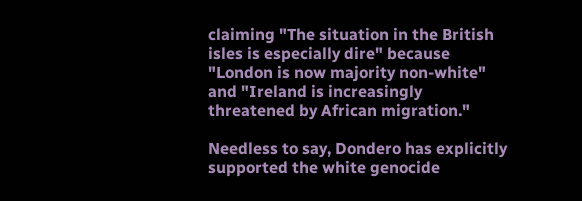claiming "The situation in the British isles is especially dire" because "London is now majority non-white" and "Ireland is increasingly threatened by African migration."

Needless to say, Dondero has explicitly supported the white genocide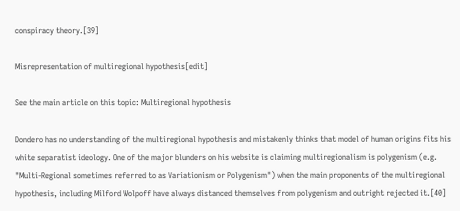conspiracy theory.[39]

Misrepresentation of multiregional hypothesis[edit]

See the main article on this topic: Multiregional hypothesis

Dondero has no understanding of the multiregional hypothesis and mistakenly thinks that model of human origins fits his white separatist ideology. One of the major blunders on his website is claiming multiregionalism is polygenism (e.g. "Multi-Regional sometimes referred to as Variationism or Polygenism") when the main proponents of the multiregional hypothesis, including Milford Wolpoff have always distanced themselves from polygenism and outright rejected it.[40]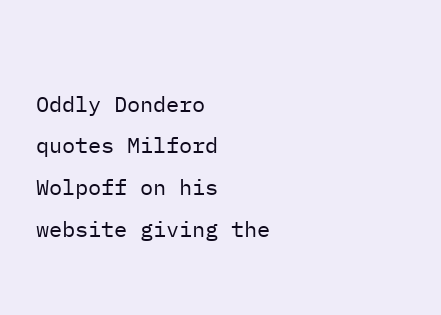Oddly Dondero quotes Milford Wolpoff on his website giving the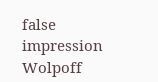false impression Wolpoff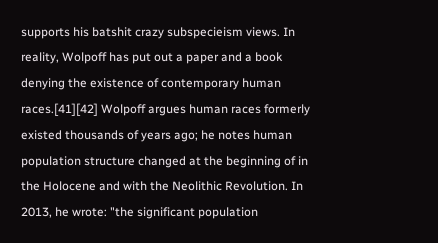supports his batshit crazy subspecieism views. In reality, Wolpoff has put out a paper and a book denying the existence of contemporary human races.[41][42] Wolpoff argues human races formerly existed thousands of years ago; he notes human population structure changed at the beginning of in the Holocene and with the Neolithic Revolution. In 2013, he wrote: "the significant population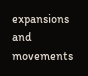expansions and movements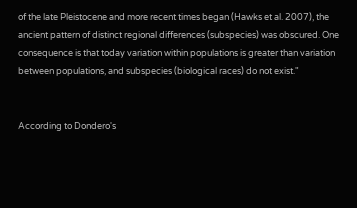of the late Pleistocene and more recent times began (Hawks et al. 2007), the ancient pattern of distinct regional differences (subspecies) was obscured. One consequence is that today variation within populations is greater than variation between populations, and subspecies (biological races) do not exist."


According to Dondero's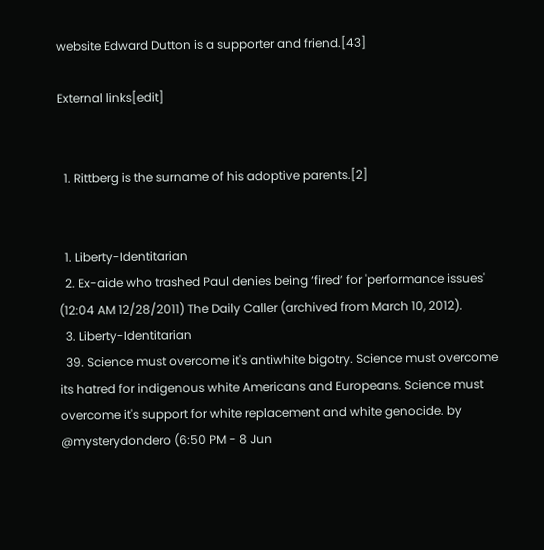website Edward Dutton is a supporter and friend.[43]

External links[edit]


  1. Rittberg is the surname of his adoptive parents.[2]


  1. Liberty-Identitarian
  2. Ex-aide who trashed Paul denies being ‘fired’ for 'performance issues' (12:04 AM 12/28/2011) The Daily Caller (archived from March 10, 2012).
  3. Liberty-Identitarian
  39. Science must overcome it's antiwhite bigotry. Science must overcome its hatred for indigenous white Americans and Europeans. Science must overcome it's support for white replacement and white genocide. by @mysterydondero (6:50 PM - 8 Jun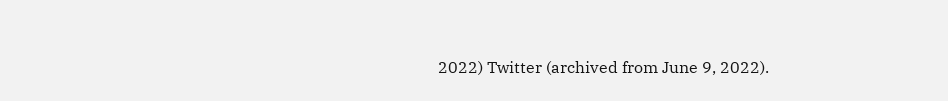2022) Twitter (archived from June 9, 2022).